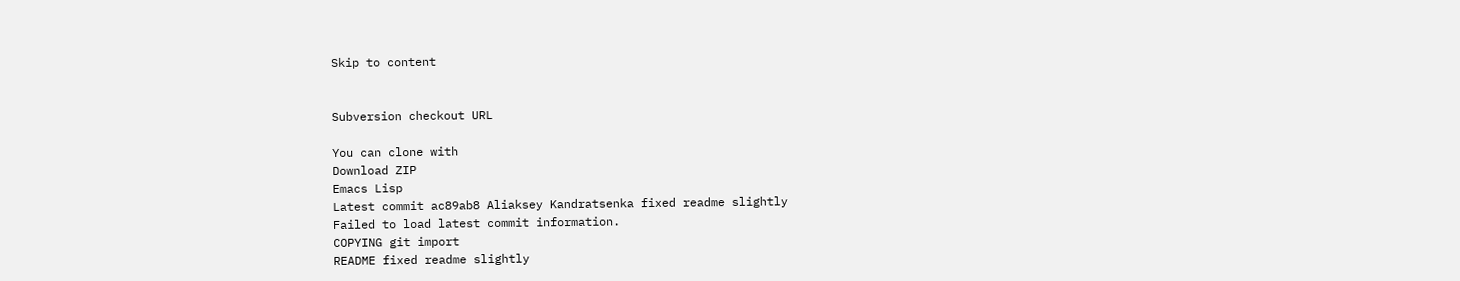Skip to content


Subversion checkout URL

You can clone with
Download ZIP
Emacs Lisp
Latest commit ac89ab8 Aliaksey Kandratsenka fixed readme slightly
Failed to load latest commit information.
COPYING git import
README fixed readme slightly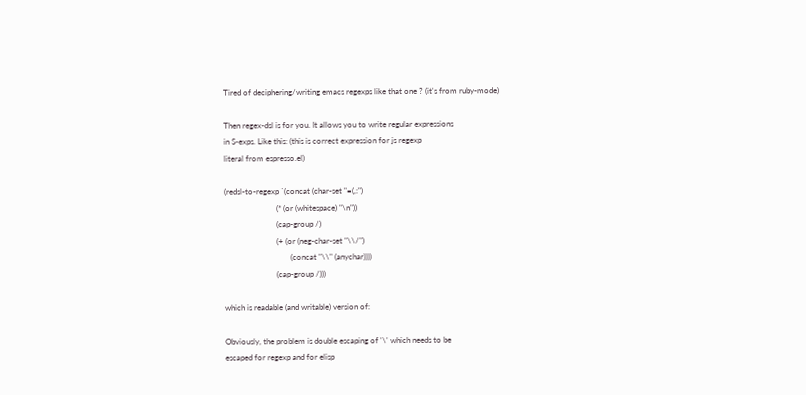Tired of deciphering/writing emacs regexps like that one ? (it's from ruby-mode)

Then regex-dsl is for you. It allows you to write regular expressions
in S-exps. Like this: (this is correct expression for js regexp
literal from espresso.el)

(redsl-to-regexp `(concat (char-set "=(,:")
                          (* (or (whitespace) "\n"))
                          (cap-group /)
                          (+ (or (neg-char-set "\\/")
                                 (concat "\\" (anychar))))
                          (cap-group /)))

which is readable (and writable) version of:

Obviously, the problem is double escaping of '\' which needs to be
escaped for regexp and for elisp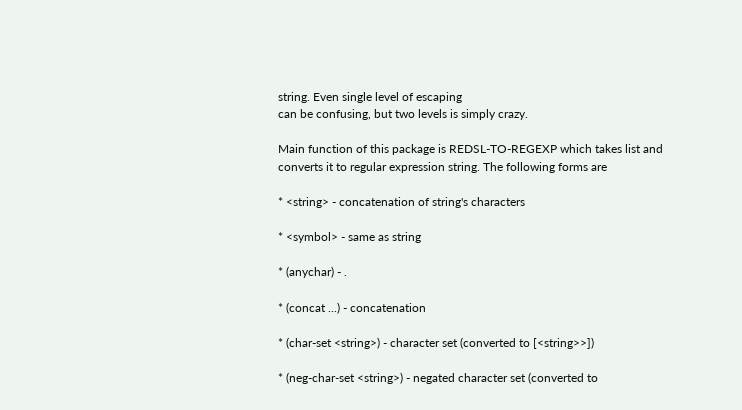string. Even single level of escaping
can be confusing, but two levels is simply crazy.

Main function of this package is REDSL-TO-REGEXP which takes list and
converts it to regular expression string. The following forms are

* <string> - concatenation of string's characters

* <symbol> - same as string

* (anychar) - .

* (concat ...) - concatenation

* (char-set <string>) - character set (converted to [<string>>])

* (neg-char-set <string>) - negated character set (converted to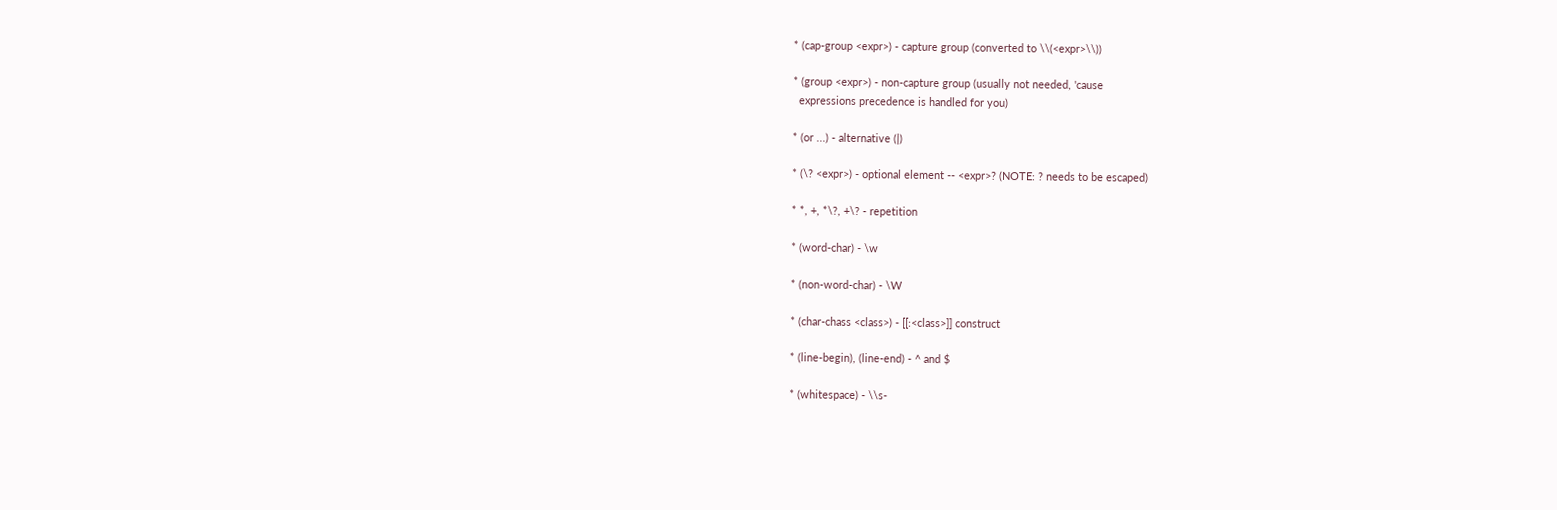* (cap-group <expr>) - capture group (converted to \\(<expr>\\))

* (group <expr>) - non-capture group (usually not needed, 'cause
  expressions precedence is handled for you)

* (or ...) - alternative (|)

* (\? <expr>) - optional element -- <expr>? (NOTE: ? needs to be escaped)

* *, +, *\?, +\? - repetition

* (word-char) - \w

* (non-word-char) - \W

* (char-chass <class>) - [[:<class>]] construct

* (line-begin), (line-end) - ^ and $

* (whitespace) - \\s-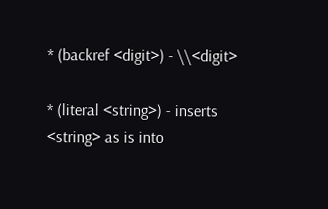* (backref <digit>) - \\<digit>

* (literal <string>) - inserts <string> as is into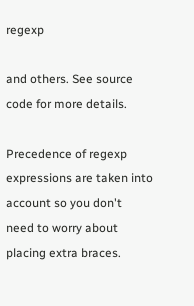regexp

and others. See source code for more details.

Precedence of regexp expressions are taken into account so you don't
need to worry about placing extra braces.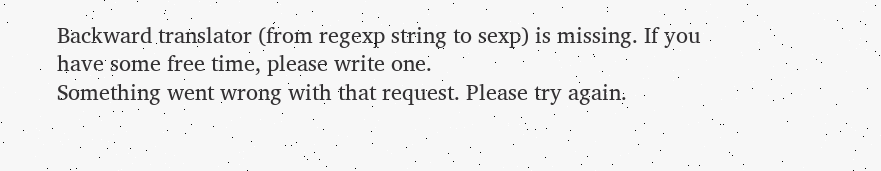Backward translator (from regexp string to sexp) is missing. If you
have some free time, please write one.
Something went wrong with that request. Please try again.